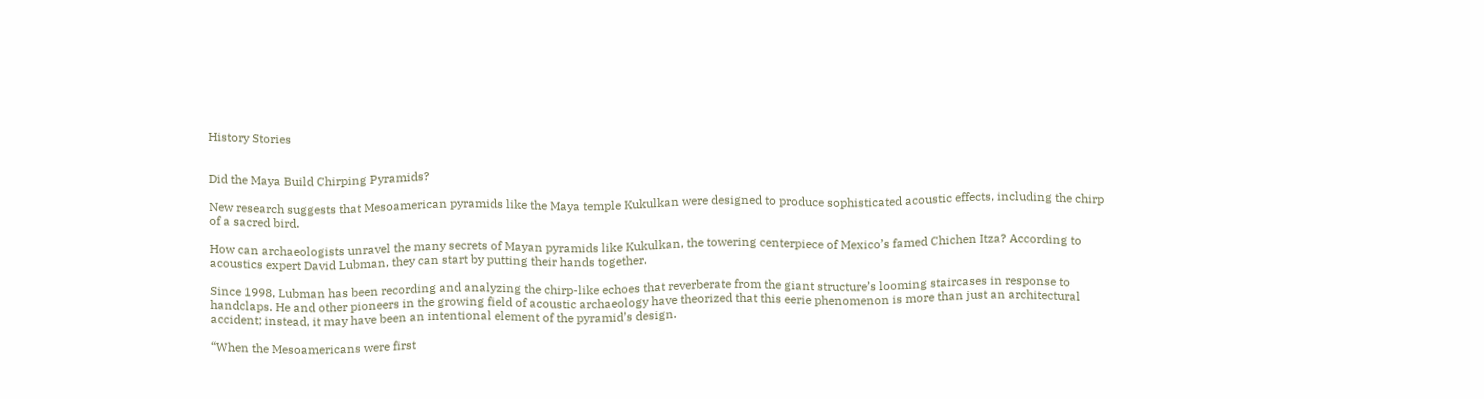History Stories


Did the Maya Build Chirping Pyramids?

New research suggests that Mesoamerican pyramids like the Maya temple Kukulkan were designed to produce sophisticated acoustic effects, including the chirp of a sacred bird.

How can archaeologists unravel the many secrets of Mayan pyramids like Kukulkan, the towering centerpiece of Mexico’s famed Chichen Itza? According to acoustics expert David Lubman, they can start by putting their hands together.

Since 1998, Lubman has been recording and analyzing the chirp-like echoes that reverberate from the giant structure’s looming staircases in response to handclaps. He and other pioneers in the growing field of acoustic archaeology have theorized that this eerie phenomenon is more than just an architectural accident; instead, it may have been an intentional element of the pyramid’s design.

“When the Mesoamericans were first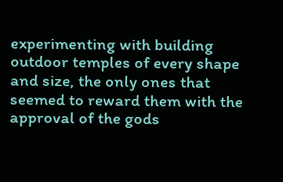experimenting with building outdoor temples of every shape and size, the only ones that seemed to reward them with the approval of the gods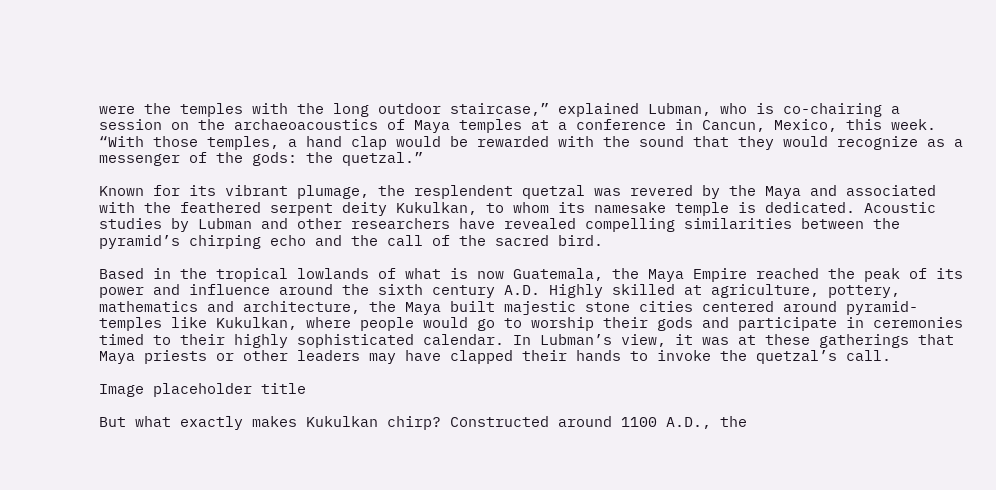were the temples with the long outdoor staircase,” explained Lubman, who is co-chairing a session on the archaeoacoustics of Maya temples at a conference in Cancun, Mexico, this week. “With those temples, a hand clap would be rewarded with the sound that they would recognize as a messenger of the gods: the quetzal.”

Known for its vibrant plumage, the resplendent quetzal was revered by the Maya and associated with the feathered serpent deity Kukulkan, to whom its namesake temple is dedicated. Acoustic studies by Lubman and other researchers have revealed compelling similarities between the pyramid’s chirping echo and the call of the sacred bird.

Based in the tropical lowlands of what is now Guatemala, the Maya Empire reached the peak of its power and influence around the sixth century A.D. Highly skilled at agriculture, pottery, mathematics and architecture, the Maya built majestic stone cities centered around pyramid-temples like Kukulkan, where people would go to worship their gods and participate in ceremonies timed to their highly sophisticated calendar. In Lubman’s view, it was at these gatherings that Maya priests or other leaders may have clapped their hands to invoke the quetzal’s call.

Image placeholder title

But what exactly makes Kukulkan chirp? Constructed around 1100 A.D., the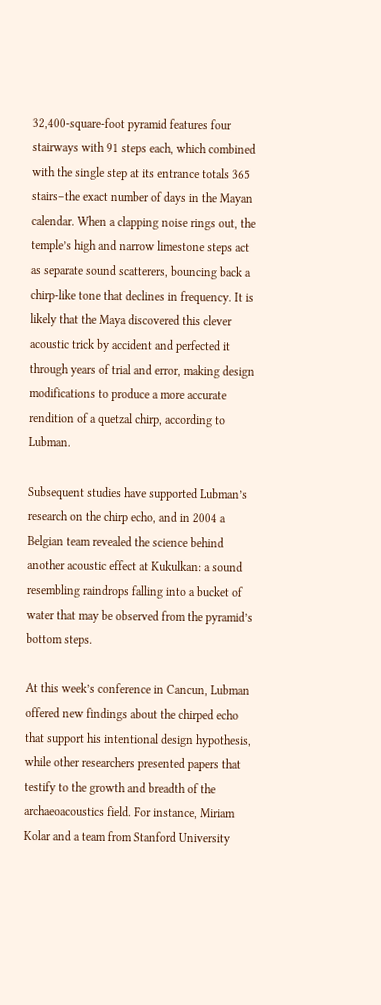32,400-square-foot pyramid features four stairways with 91 steps each, which combined with the single step at its entrance totals 365 stairs–the exact number of days in the Mayan calendar. When a clapping noise rings out, the temple’s high and narrow limestone steps act as separate sound scatterers, bouncing back a chirp-like tone that declines in frequency. It is likely that the Maya discovered this clever acoustic trick by accident and perfected it through years of trial and error, making design modifications to produce a more accurate rendition of a quetzal chirp, according to Lubman.

Subsequent studies have supported Lubman’s research on the chirp echo, and in 2004 a Belgian team revealed the science behind another acoustic effect at Kukulkan: a sound resembling raindrops falling into a bucket of water that may be observed from the pyramid’s bottom steps.

At this week’s conference in Cancun, Lubman offered new findings about the chirped echo that support his intentional design hypothesis, while other researchers presented papers that testify to the growth and breadth of the archaeoacoustics field. For instance, Miriam Kolar and a team from Stanford University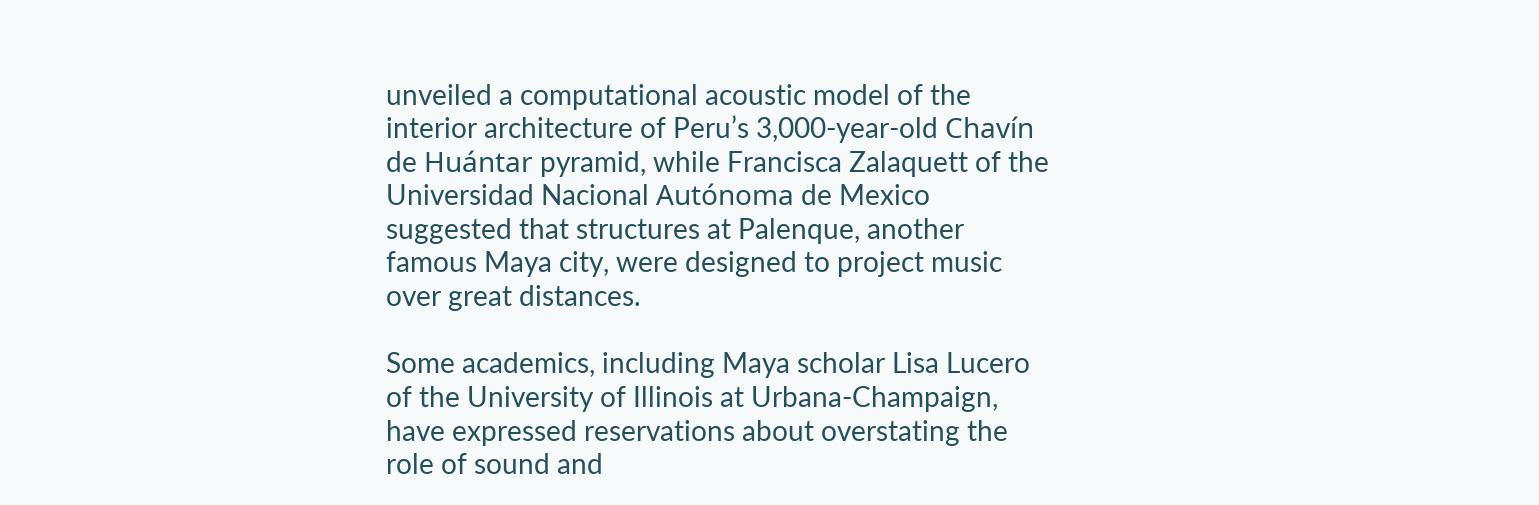unveiled a computational acoustic model of the interior architecture of Peru’s 3,000-year-old Chavín de Huántar pyramid, while Francisca Zalaquett of the Universidad Nacional Autónoma de Mexico suggested that structures at Palenque, another famous Maya city, were designed to project music over great distances.

Some academics, including Maya scholar Lisa Lucero of the University of Illinois at Urbana-Champaign, have expressed reservations about overstating the role of sound and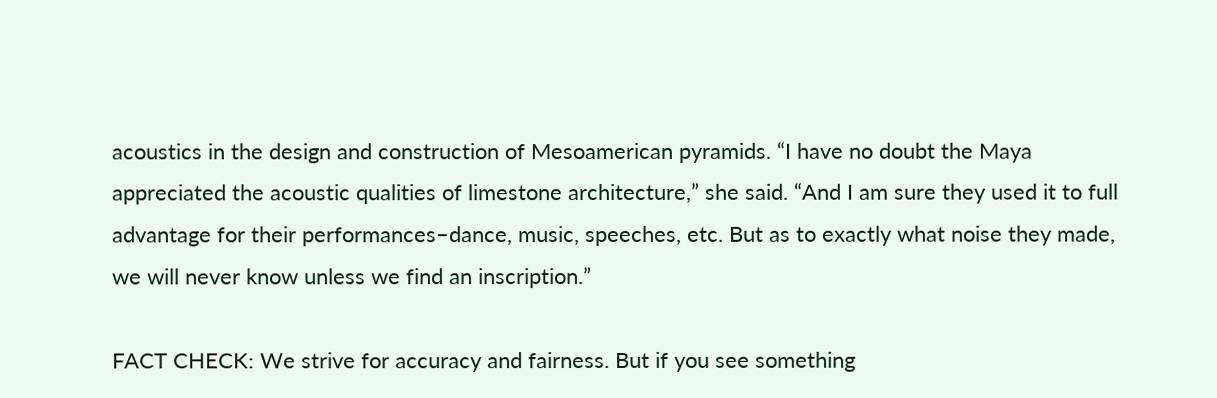acoustics in the design and construction of Mesoamerican pyramids. “I have no doubt the Maya appreciated the acoustic qualities of limestone architecture,” she said. “And I am sure they used it to full advantage for their performances–dance, music, speeches, etc. But as to exactly what noise they made, we will never know unless we find an inscription.”

FACT CHECK: We strive for accuracy and fairness. But if you see something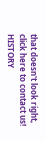that doesn't look right, click here to contact us! HISTORY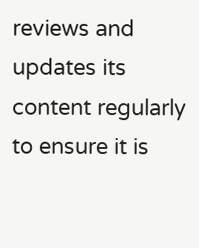reviews and updates its content regularly to ensure it is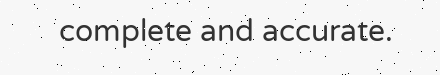complete and accurate.